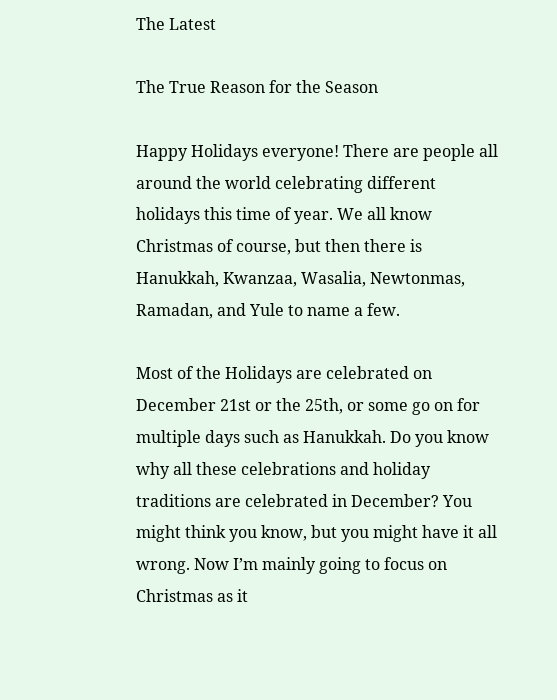The Latest

The True Reason for the Season

Happy Holidays everyone! There are people all around the world celebrating different holidays this time of year. We all know Christmas of course, but then there is Hanukkah, Kwanzaa, Wasalia, Newtonmas, Ramadan, and Yule to name a few.

Most of the Holidays are celebrated on December 21st or the 25th, or some go on for multiple days such as Hanukkah. Do you know why all these celebrations and holiday traditions are celebrated in December? You might think you know, but you might have it all wrong. Now I’m mainly going to focus on Christmas as it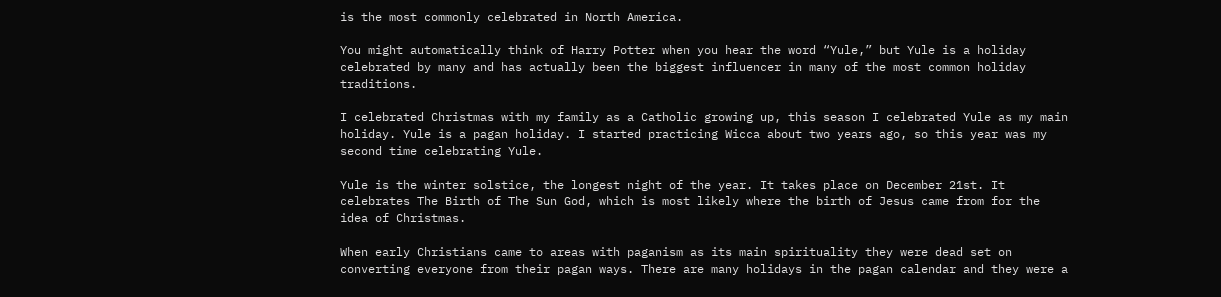is the most commonly celebrated in North America.

You might automatically think of Harry Potter when you hear the word “Yule,” but Yule is a holiday celebrated by many and has actually been the biggest influencer in many of the most common holiday traditions.

I celebrated Christmas with my family as a Catholic growing up, this season I celebrated Yule as my main holiday. Yule is a pagan holiday. I started practicing Wicca about two years ago, so this year was my second time celebrating Yule.

Yule is the winter solstice, the longest night of the year. It takes place on December 21st. It celebrates The Birth of The Sun God, which is most likely where the birth of Jesus came from for the idea of Christmas.

When early Christians came to areas with paganism as its main spirituality they were dead set on converting everyone from their pagan ways. There are many holidays in the pagan calendar and they were a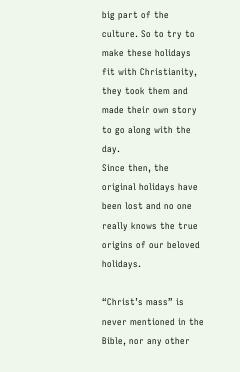big part of the culture. So to try to make these holidays fit with Christianity, they took them and made their own story to go along with the day.
Since then, the original holidays have been lost and no one really knows the true origins of our beloved holidays.

“Christ’s mass” is never mentioned in the Bible, nor any other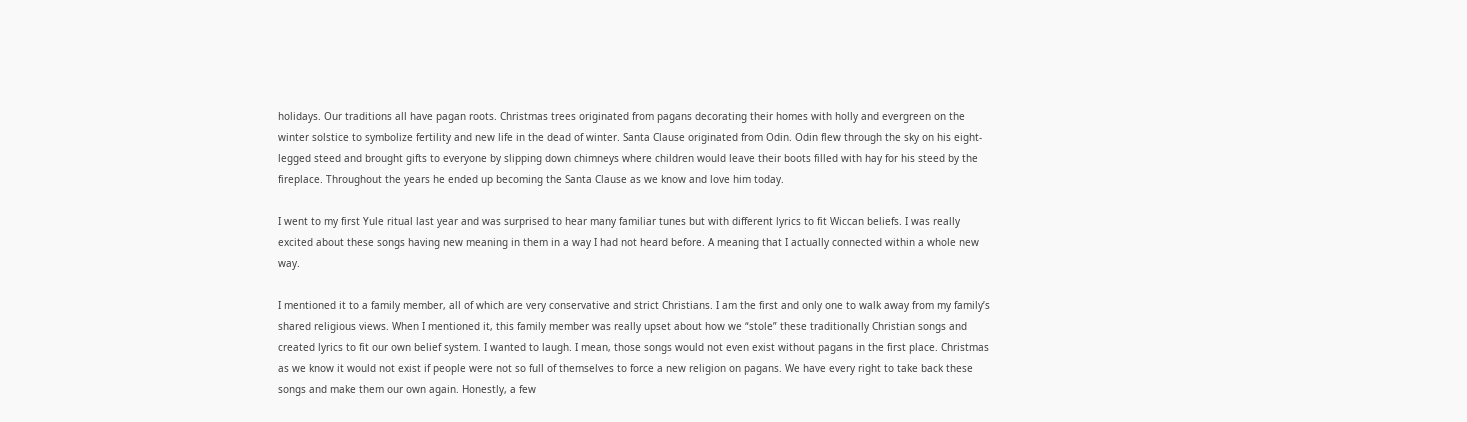holidays. Our traditions all have pagan roots. Christmas trees originated from pagans decorating their homes with holly and evergreen on the winter solstice to symbolize fertility and new life in the dead of winter. Santa Clause originated from Odin. Odin flew through the sky on his eight-legged steed and brought gifts to everyone by slipping down chimneys where children would leave their boots filled with hay for his steed by the fireplace. Throughout the years he ended up becoming the Santa Clause as we know and love him today.

I went to my first Yule ritual last year and was surprised to hear many familiar tunes but with different lyrics to fit Wiccan beliefs. I was really excited about these songs having new meaning in them in a way I had not heard before. A meaning that I actually connected within a whole new way.

I mentioned it to a family member, all of which are very conservative and strict Christians. I am the first and only one to walk away from my family’s shared religious views. When I mentioned it, this family member was really upset about how we “stole” these traditionally Christian songs and created lyrics to fit our own belief system. I wanted to laugh. I mean, those songs would not even exist without pagans in the first place. Christmas as we know it would not exist if people were not so full of themselves to force a new religion on pagans. We have every right to take back these songs and make them our own again. Honestly, a few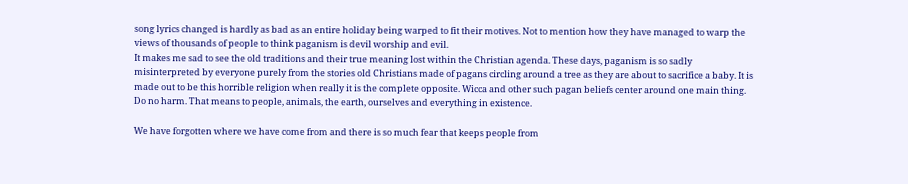song lyrics changed is hardly as bad as an entire holiday being warped to fit their motives. Not to mention how they have managed to warp the views of thousands of people to think paganism is devil worship and evil.
It makes me sad to see the old traditions and their true meaning lost within the Christian agenda. These days, paganism is so sadly misinterpreted by everyone purely from the stories old Christians made of pagans circling around a tree as they are about to sacrifice a baby. It is made out to be this horrible religion when really it is the complete opposite. Wicca and other such pagan beliefs center around one main thing. Do no harm. That means to people, animals, the earth, ourselves and everything in existence.

We have forgotten where we have come from and there is so much fear that keeps people from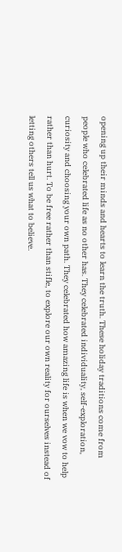opening up their minds and hearts to learn the truth. These holiday traditions come from people who celebrated life as no other has. They celebrated individuality, self-exploration, curiosity and choosing your own path. They celebrated how amazing life is when we vow to help rather than hurt. To be free rather than stifle, to explore our own reality for ourselves instead of letting others tell us what to believe.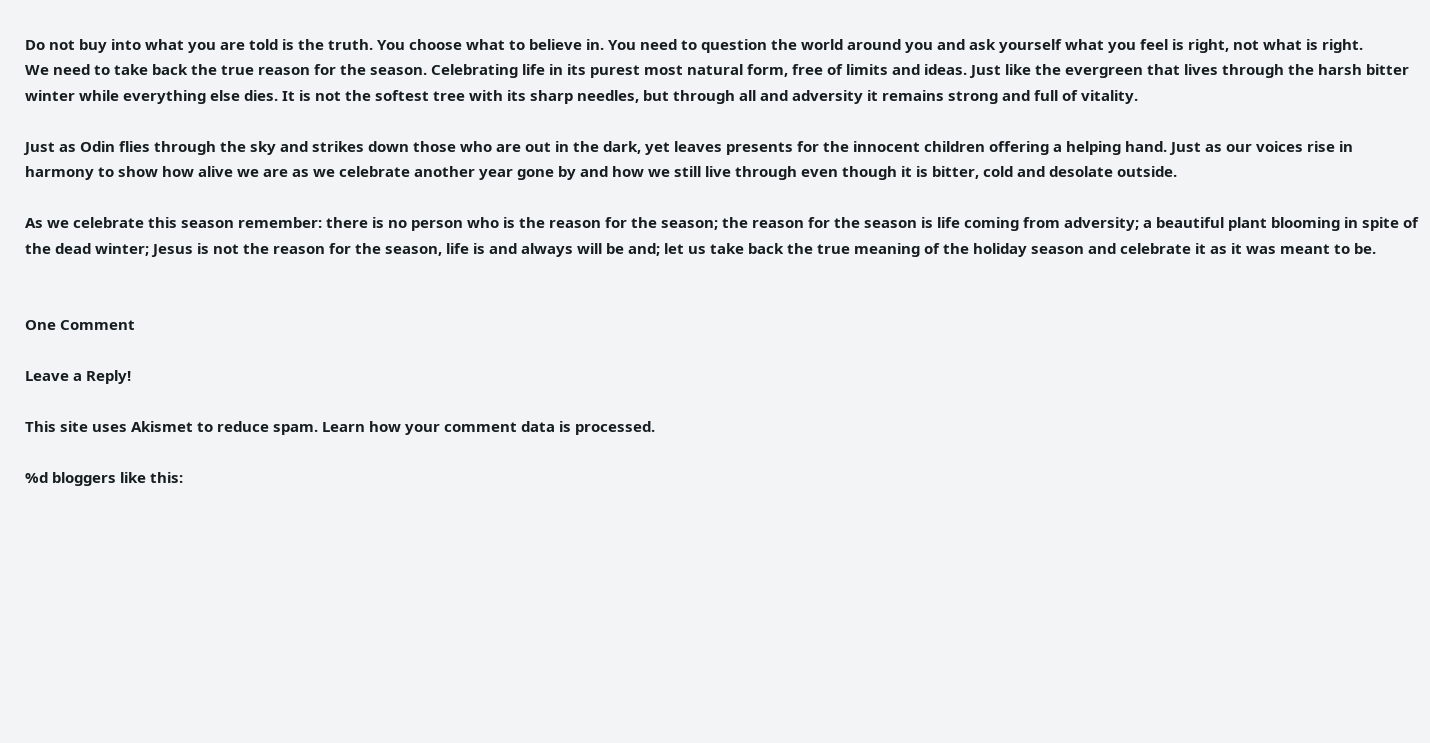Do not buy into what you are told is the truth. You choose what to believe in. You need to question the world around you and ask yourself what you feel is right, not what is right.
We need to take back the true reason for the season. Celebrating life in its purest most natural form, free of limits and ideas. Just like the evergreen that lives through the harsh bitter winter while everything else dies. It is not the softest tree with its sharp needles, but through all and adversity it remains strong and full of vitality.

Just as Odin flies through the sky and strikes down those who are out in the dark, yet leaves presents for the innocent children offering a helping hand. Just as our voices rise in harmony to show how alive we are as we celebrate another year gone by and how we still live through even though it is bitter, cold and desolate outside.

As we celebrate this season remember: there is no person who is the reason for the season; the reason for the season is life coming from adversity; a beautiful plant blooming in spite of the dead winter; Jesus is not the reason for the season, life is and always will be and; let us take back the true meaning of the holiday season and celebrate it as it was meant to be.


One Comment

Leave a Reply!

This site uses Akismet to reduce spam. Learn how your comment data is processed.

%d bloggers like this: